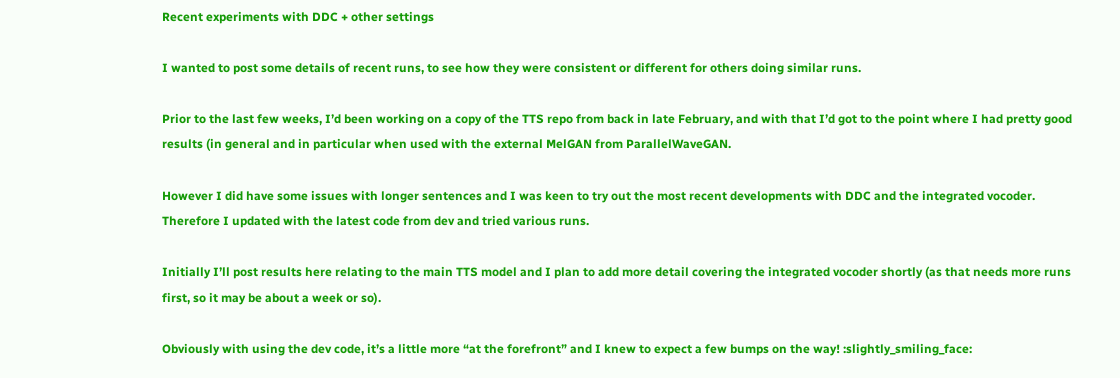Recent experiments with DDC + other settings

I wanted to post some details of recent runs, to see how they were consistent or different for others doing similar runs.

Prior to the last few weeks, I’d been working on a copy of the TTS repo from back in late February, and with that I’d got to the point where I had pretty good results (in general and in particular when used with the external MelGAN from ParallelWaveGAN.

However I did have some issues with longer sentences and I was keen to try out the most recent developments with DDC and the integrated vocoder. Therefore I updated with the latest code from dev and tried various runs.

Initially I’ll post results here relating to the main TTS model and I plan to add more detail covering the integrated vocoder shortly (as that needs more runs first, so it may be about a week or so).

Obviously with using the dev code, it’s a little more “at the forefront” and I knew to expect a few bumps on the way! :slightly_smiling_face: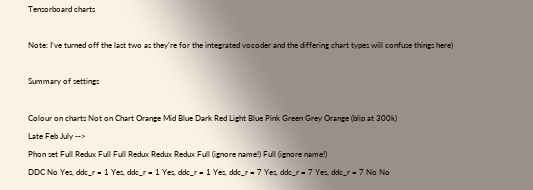Tensorboard charts

Note: I’ve turned off the last two as they’re for the integrated vocoder and the differing chart types will confuse things here)

Summary of settings

Colour on charts Not on Chart Orange Mid Blue Dark Red Light Blue Pink Green Grey Orange (blip at 300k)
Late Feb July -->
Phon set Full Redux Full Full Redux Redux Redux Full (ignore name!) Full (ignore name!)
DDC No Yes, ddc_r = 1 Yes, ddc_r = 1 Yes, ddc_r = 1 Yes, ddc_r = 7 Yes, ddc_r = 7 Yes, ddc_r = 7 No No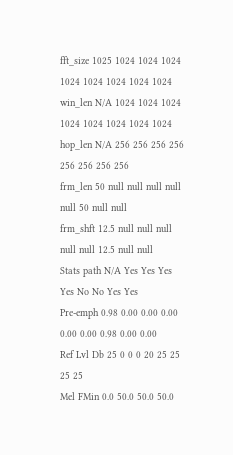fft_size 1025 1024 1024 1024 1024 1024 1024 1024 1024
win_len N/A 1024 1024 1024 1024 1024 1024 1024 1024
hop_len N/A 256 256 256 256 256 256 256 256
frm_len 50 null null null null null 50 null null
frm_shft 12.5 null null null null null 12.5 null null
Stats path N/A Yes Yes Yes Yes No No Yes Yes
Pre-emph 0.98 0.00 0.00 0.00 0.00 0.00 0.98 0.00 0.00
Ref Lvl Db 25 0 0 0 20 25 25 25 25
Mel FMin 0.0 50.0 50.0 50.0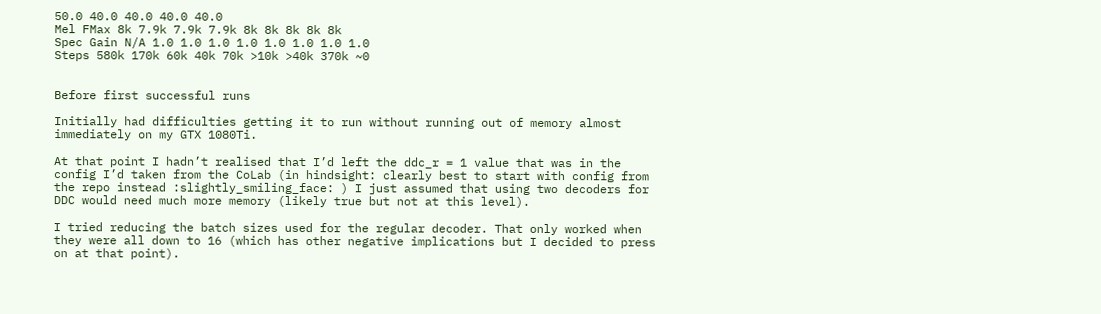50.0 40.0 40.0 40.0 40.0
Mel FMax 8k 7.9k 7.9k 7.9k 8k 8k 8k 8k 8k
Spec Gain N/A 1.0 1.0 1.0 1.0 1.0 1.0 1.0 1.0
Steps 580k 170k 60k 40k 70k >10k >40k 370k ~0


Before first successful runs

Initially had difficulties getting it to run without running out of memory almost immediately on my GTX 1080Ti.

At that point I hadn’t realised that I’d left the ddc_r = 1 value that was in the config I’d taken from the CoLab (in hindsight: clearly best to start with config from the repo instead :slightly_smiling_face: ) I just assumed that using two decoders for DDC would need much more memory (likely true but not at this level).

I tried reducing the batch sizes used for the regular decoder. That only worked when they were all down to 16 (which has other negative implications but I decided to press on at that point).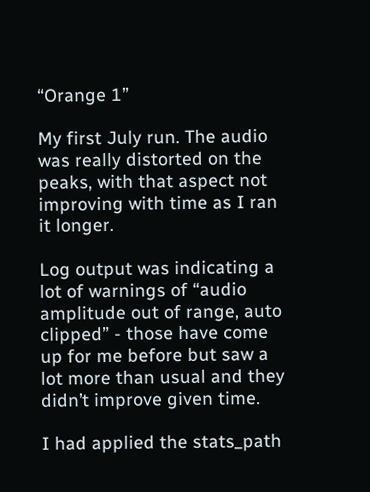“Orange 1”

My first July run. The audio was really distorted on the peaks, with that aspect not improving with time as I ran it longer.

Log output was indicating a lot of warnings of “audio amplitude out of range, auto clipped” - those have come up for me before but saw a lot more than usual and they didn’t improve given time.

I had applied the stats_path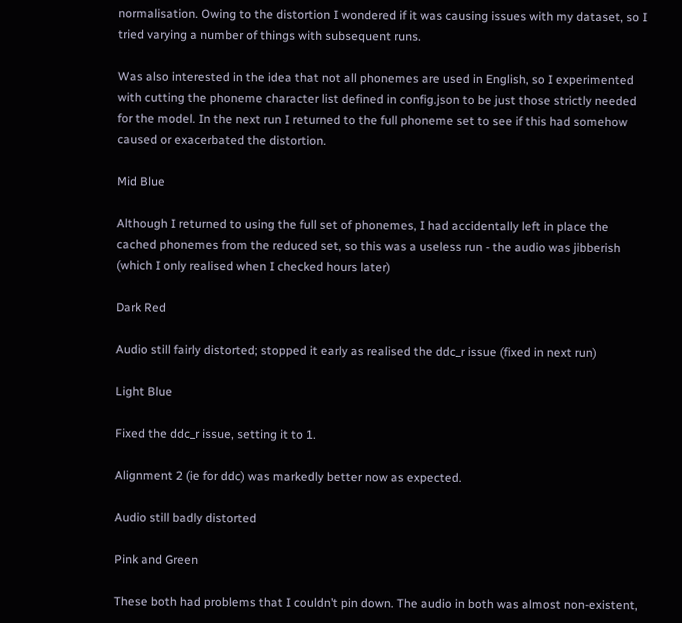normalisation. Owing to the distortion I wondered if it was causing issues with my dataset, so I tried varying a number of things with subsequent runs.

Was also interested in the idea that not all phonemes are used in English, so I experimented with cutting the phoneme character list defined in config.json to be just those strictly needed for the model. In the next run I returned to the full phoneme set to see if this had somehow caused or exacerbated the distortion.

Mid Blue

Although I returned to using the full set of phonemes, I had accidentally left in place the cached phonemes from the reduced set, so this was a useless run - the audio was jibberish (which I only realised when I checked hours later)

Dark Red

Audio still fairly distorted; stopped it early as realised the ddc_r issue (fixed in next run)

Light Blue

Fixed the ddc_r issue, setting it to 1.

Alignment 2 (ie for ddc) was markedly better now as expected.

Audio still badly distorted

Pink and Green

These both had problems that I couldn’t pin down. The audio in both was almost non-existent,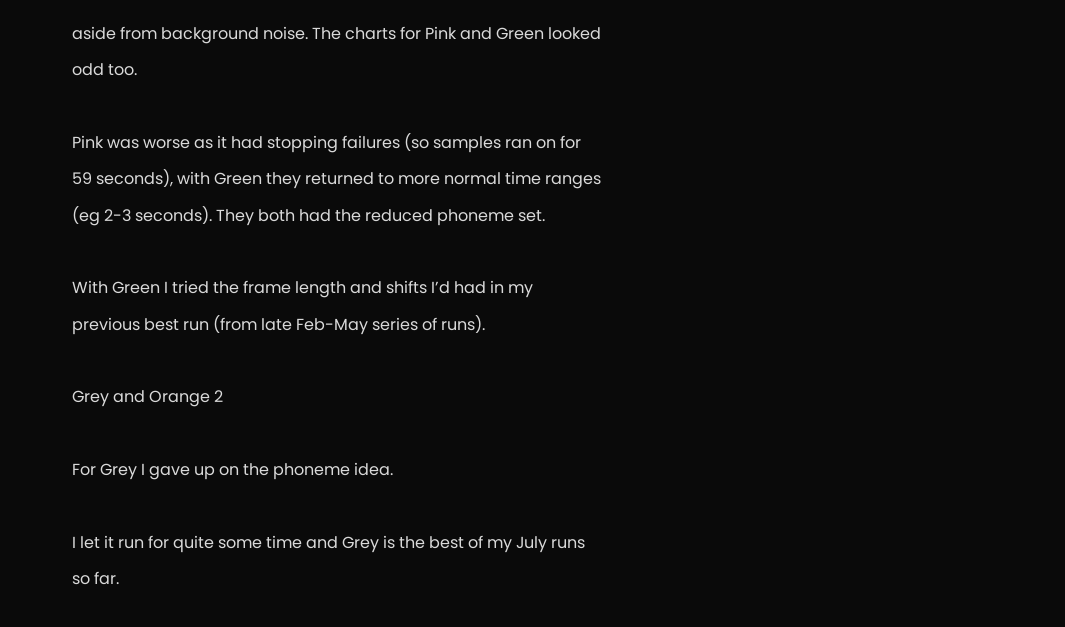aside from background noise. The charts for Pink and Green looked odd too.

Pink was worse as it had stopping failures (so samples ran on for 59 seconds), with Green they returned to more normal time ranges (eg 2-3 seconds). They both had the reduced phoneme set.

With Green I tried the frame length and shifts I’d had in my previous best run (from late Feb-May series of runs).

Grey and Orange 2

For Grey I gave up on the phoneme idea.

I let it run for quite some time and Grey is the best of my July runs so far.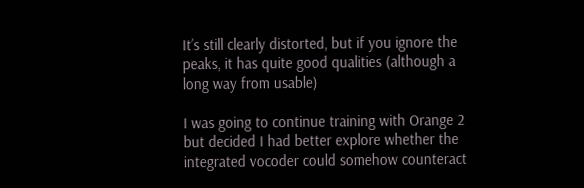It’s still clearly distorted, but if you ignore the peaks, it has quite good qualities (although a long way from usable)

I was going to continue training with Orange 2 but decided I had better explore whether the integrated vocoder could somehow counteract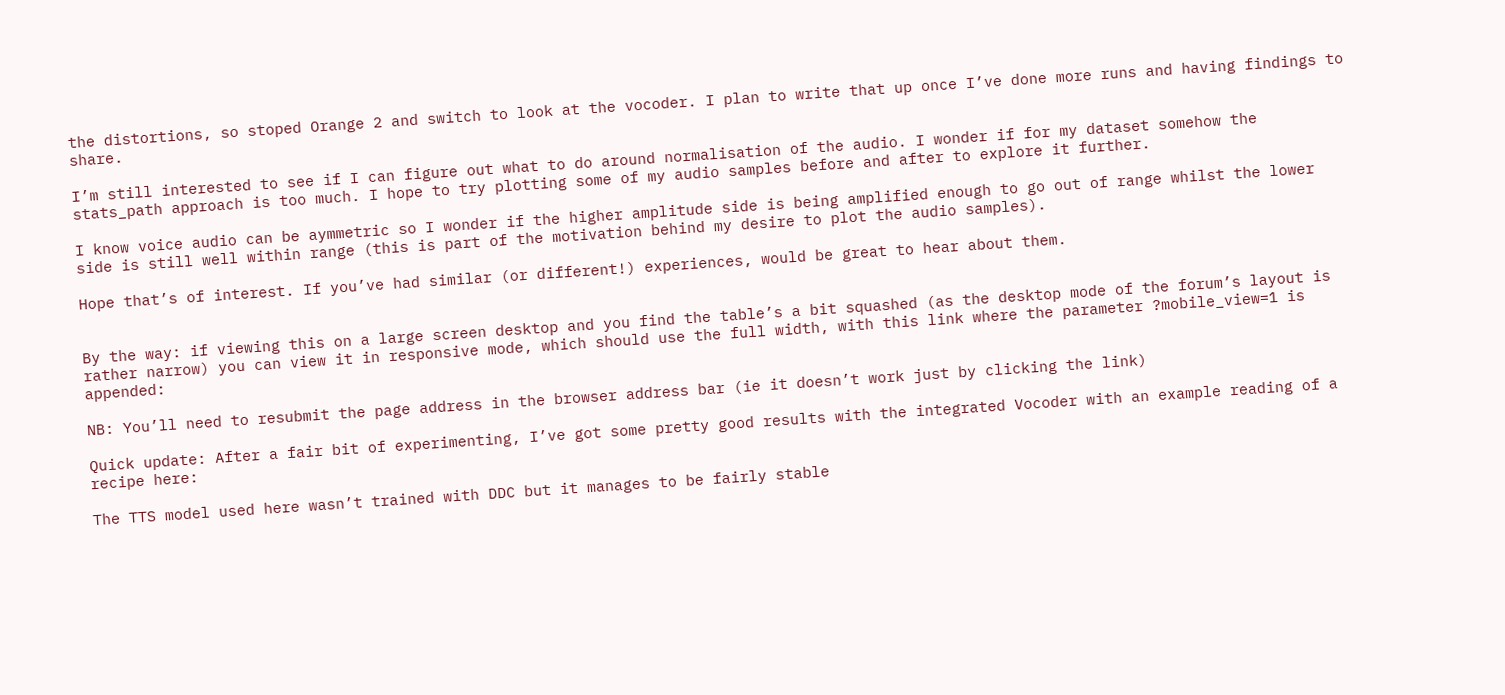the distortions, so stoped Orange 2 and switch to look at the vocoder. I plan to write that up once I’ve done more runs and having findings to share.

I’m still interested to see if I can figure out what to do around normalisation of the audio. I wonder if for my dataset somehow the stats_path approach is too much. I hope to try plotting some of my audio samples before and after to explore it further.

I know voice audio can be aymmetric so I wonder if the higher amplitude side is being amplified enough to go out of range whilst the lower side is still well within range (this is part of the motivation behind my desire to plot the audio samples).

Hope that’s of interest. If you’ve had similar (or different!) experiences, would be great to hear about them.


By the way: if viewing this on a large screen desktop and you find the table’s a bit squashed (as the desktop mode of the forum’s layout is rather narrow) you can view it in responsive mode, which should use the full width, with this link where the parameter ?mobile_view=1 is appended:

NB: You’ll need to resubmit the page address in the browser address bar (ie it doesn’t work just by clicking the link)

Quick update: After a fair bit of experimenting, I’ve got some pretty good results with the integrated Vocoder with an example reading of a recipe here:

The TTS model used here wasn’t trained with DDC but it manages to be fairly stable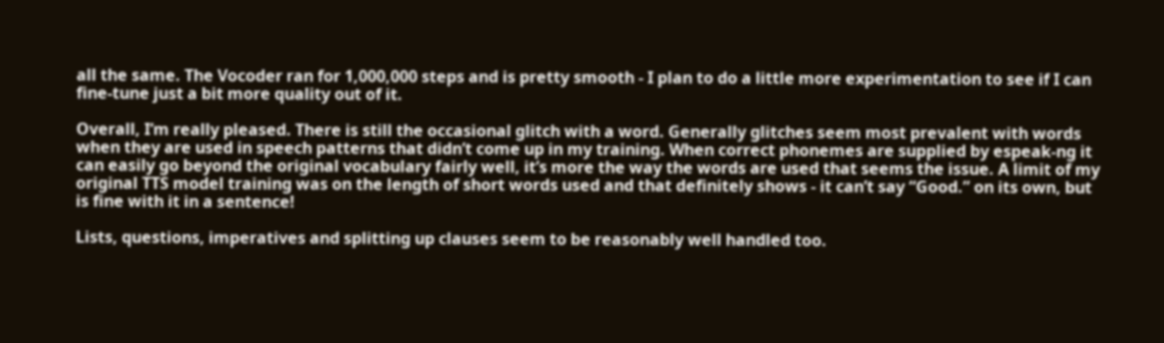all the same. The Vocoder ran for 1,000,000 steps and is pretty smooth - I plan to do a little more experimentation to see if I can fine-tune just a bit more quality out of it.

Overall, I’m really pleased. There is still the occasional glitch with a word. Generally glitches seem most prevalent with words when they are used in speech patterns that didn’t come up in my training. When correct phonemes are supplied by espeak-ng it can easily go beyond the original vocabulary fairly well, it’s more the way the words are used that seems the issue. A limit of my original TTS model training was on the length of short words used and that definitely shows - it can’t say “Good.” on its own, but is fine with it in a sentence!

Lists, questions, imperatives and splitting up clauses seem to be reasonably well handled too.